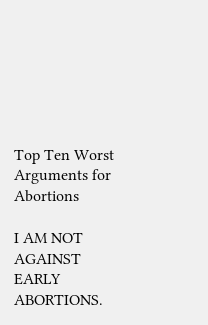Top Ten Worst Arguments for Abortions

I AM NOT AGAINST EARLY ABORTIONS.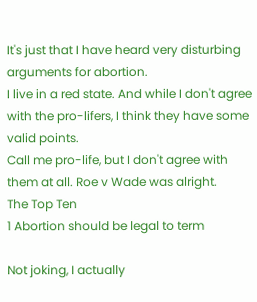It's just that I have heard very disturbing arguments for abortion.
I live in a red state. And while I don't agree with the pro-lifers, I think they have some valid points.
Call me pro-life, but I don't agree with them at all. Roe v Wade was alright.
The Top Ten
1 Abortion should be legal to term

Not joking, I actually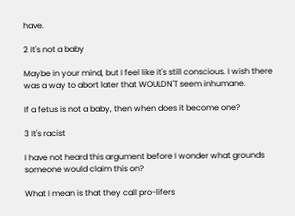have.

2 It's not a baby

Maybe in your mind, but I feel like it's still conscious. I wish there was a way to abort later that WOULDN'T seem inhumane.

If a fetus is not a baby, then when does it become one?

3 It's racist

I have not heard this argument before I wonder what grounds someone would claim this on?

What I mean is that they call pro-lifers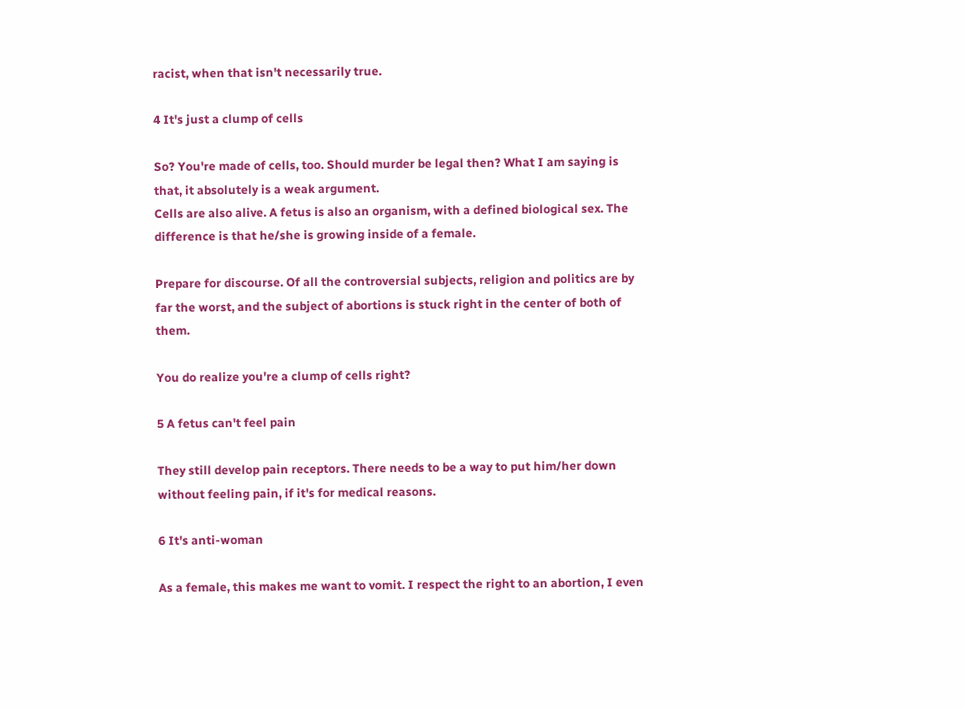racist, when that isn't necessarily true.

4 It's just a clump of cells

So? You're made of cells, too. Should murder be legal then? What I am saying is that, it absolutely is a weak argument.
Cells are also alive. A fetus is also an organism, with a defined biological sex. The difference is that he/she is growing inside of a female.

Prepare for discourse. Of all the controversial subjects, religion and politics are by far the worst, and the subject of abortions is stuck right in the center of both of them.

You do realize you're a clump of cells right?

5 A fetus can't feel pain

They still develop pain receptors. There needs to be a way to put him/her down without feeling pain, if it's for medical reasons.

6 It's anti-woman

As a female, this makes me want to vomit. I respect the right to an abortion, I even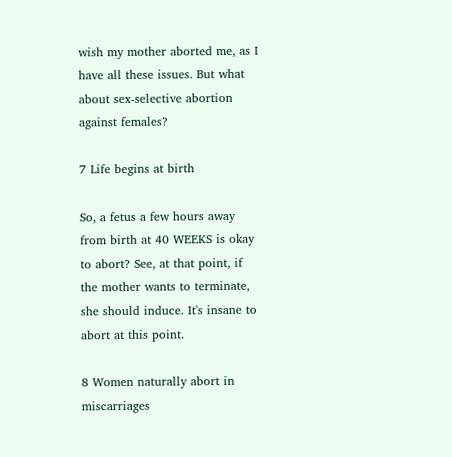wish my mother aborted me, as I have all these issues. But what about sex-selective abortion against females?

7 Life begins at birth

So, a fetus a few hours away from birth at 40 WEEKS is okay to abort? See, at that point, if the mother wants to terminate, she should induce. It's insane to abort at this point.

8 Women naturally abort in miscarriages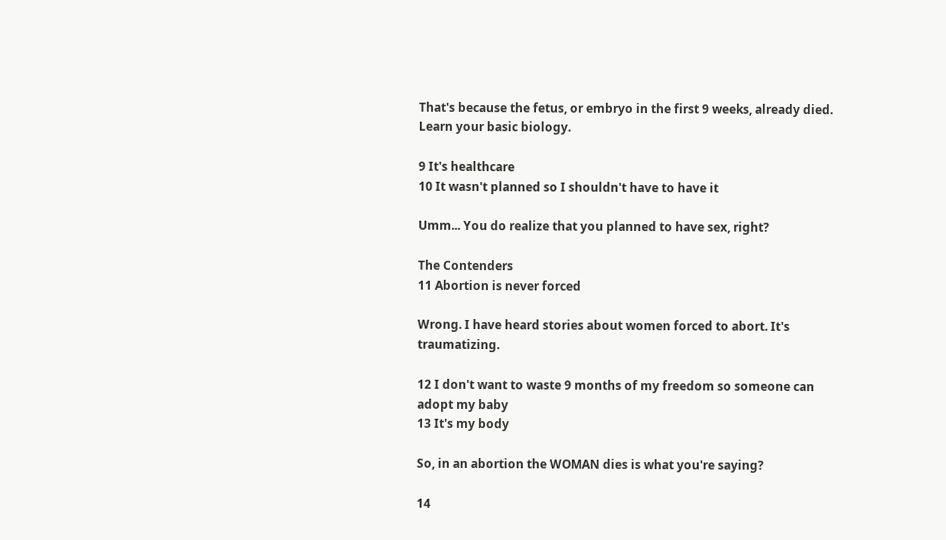That's because the fetus, or embryo in the first 9 weeks, already died. Learn your basic biology.

9 It's healthcare
10 It wasn't planned so I shouldn't have to have it

Umm... You do realize that you planned to have sex, right?

The Contenders
11 Abortion is never forced

Wrong. I have heard stories about women forced to abort. It's traumatizing.

12 I don't want to waste 9 months of my freedom so someone can adopt my baby
13 It's my body

So, in an abortion the WOMAN dies is what you're saying?

14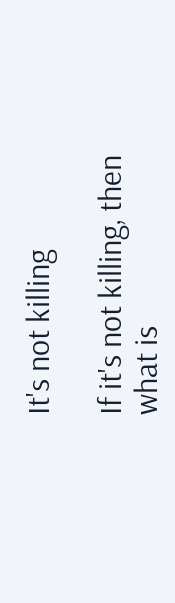It's not killing

If it's not killing, then what is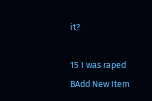it?

15 I was raped
BAdd New Item